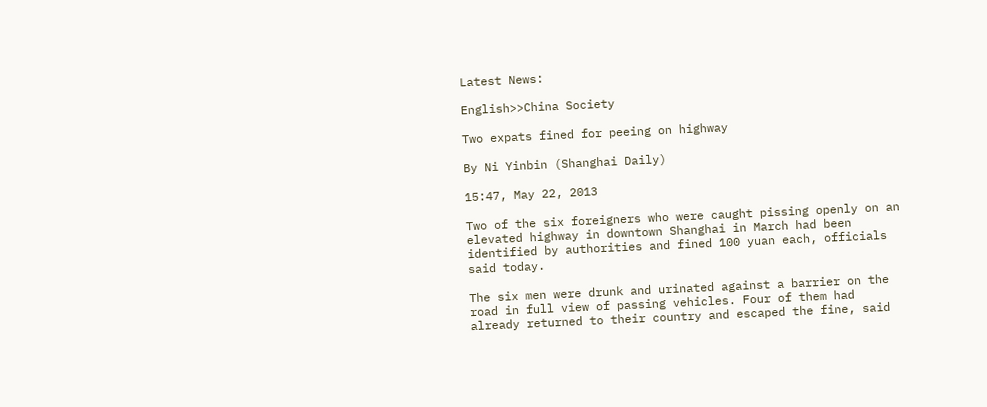Latest News:

English>>China Society

Two expats fined for peeing on highway

By Ni Yinbin (Shanghai Daily)

15:47, May 22, 2013

Two of the six foreigners who were caught pissing openly on an elevated highway in downtown Shanghai in March had been identified by authorities and fined 100 yuan each, officials said today.

The six men were drunk and urinated against a barrier on the road in full view of passing vehicles. Four of them had already returned to their country and escaped the fine, said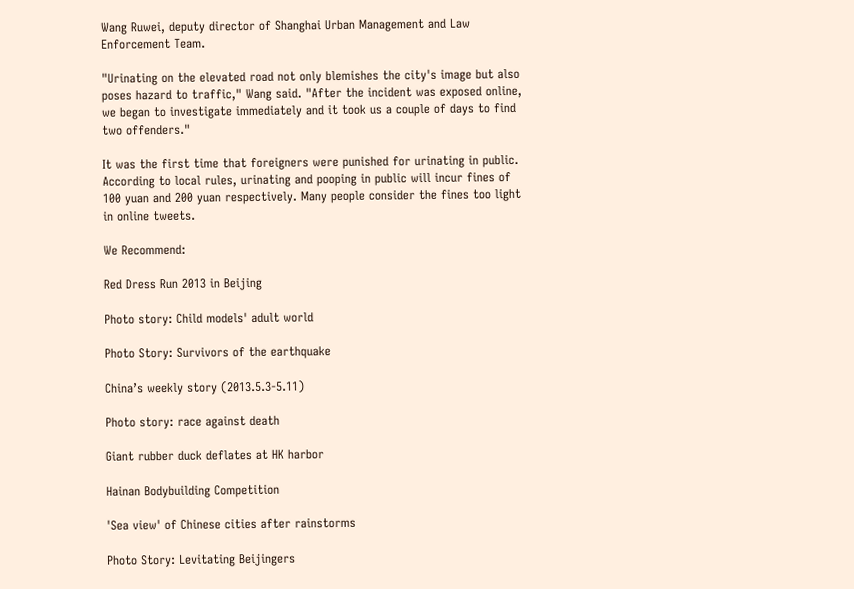Wang Ruwei, deputy director of Shanghai Urban Management and Law Enforcement Team.

"Urinating on the elevated road not only blemishes the city's image but also poses hazard to traffic," Wang said. "After the incident was exposed online, we began to investigate immediately and it took us a couple of days to find two offenders."

It was the first time that foreigners were punished for urinating in public. According to local rules, urinating and pooping in public will incur fines of 100 yuan and 200 yuan respectively. Many people consider the fines too light in online tweets.

We Recommend:

Red Dress Run 2013 in Beijing

Photo story: Child models' adult world

Photo Story: Survivors of the earthquake

China’s weekly story (2013.5.3-5.11)

Photo story: race against death

Giant rubber duck deflates at HK harbor

Hainan Bodybuilding Competition

'Sea view' of Chinese cities after rainstorms

Photo Story: Levitating Beijingers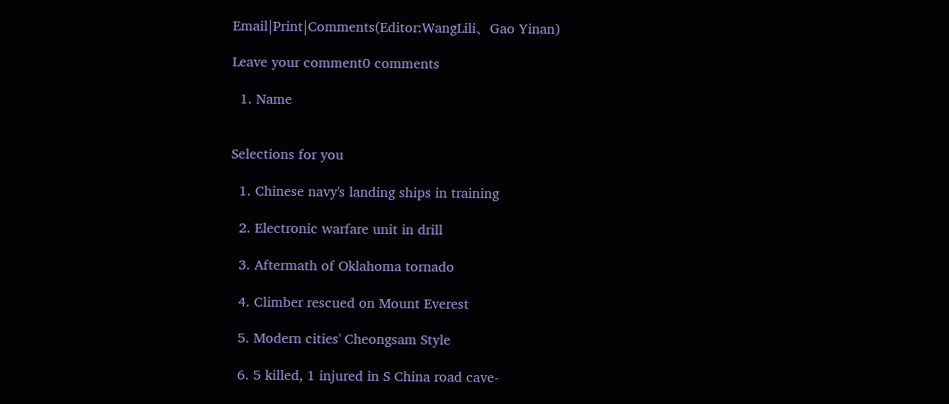Email|Print|Comments(Editor:WangLili、Gao Yinan)

Leave your comment0 comments

  1. Name


Selections for you

  1. Chinese navy's landing ships in training

  2. Electronic warfare unit in drill

  3. Aftermath of Oklahoma tornado

  4. Climber rescued on Mount Everest

  5. Modern cities' Cheongsam Style

  6. 5 killed, 1 injured in S China road cave-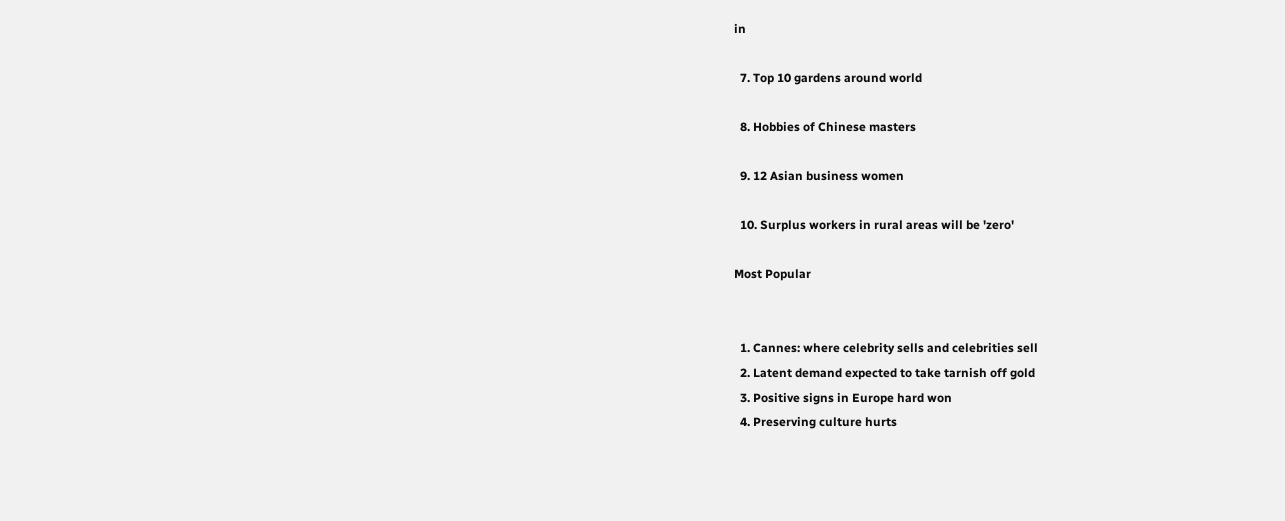in

  7. Top 10 gardens around world

  8. Hobbies of Chinese masters

  9. 12 Asian business women

  10. Surplus workers in rural areas will be 'zero'

Most Popular


  1. Cannes: where celebrity sells and celebrities sell
  2. Latent demand expected to take tarnish off gold
  3. Positive signs in Europe hard won
  4. Preserving culture hurts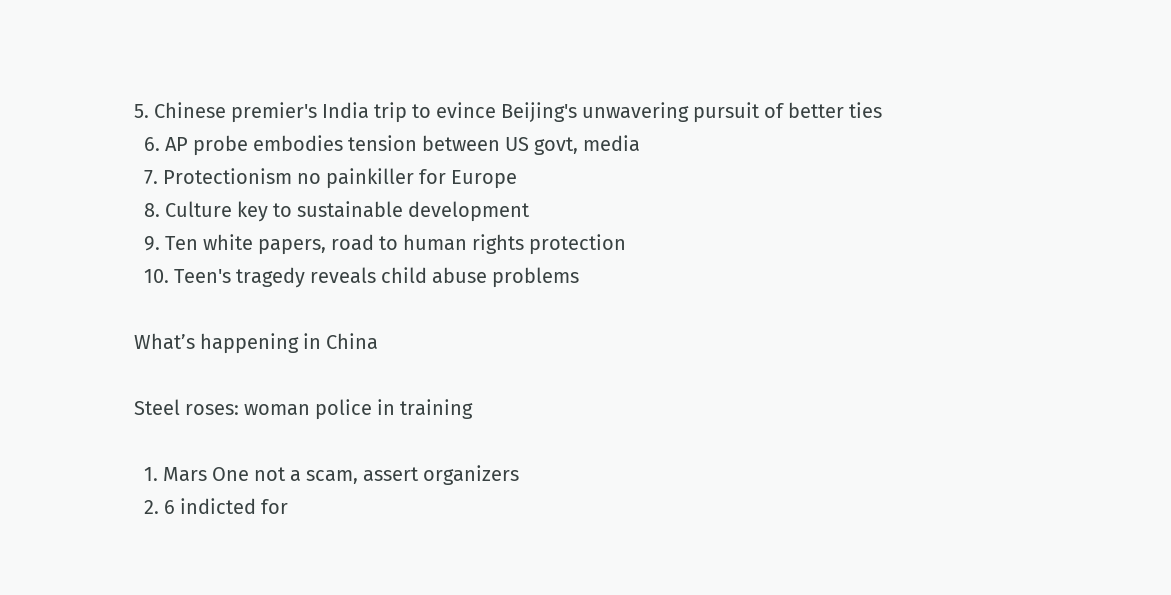5. Chinese premier's India trip to evince Beijing's unwavering pursuit of better ties
  6. AP probe embodies tension between US govt, media
  7. Protectionism no painkiller for Europe
  8. Culture key to sustainable development
  9. Ten white papers, road to human rights protection
  10. Teen's tragedy reveals child abuse problems

What’s happening in China

Steel roses: woman police in training

  1. Mars One not a scam, assert organizers
  2. 6 indicted for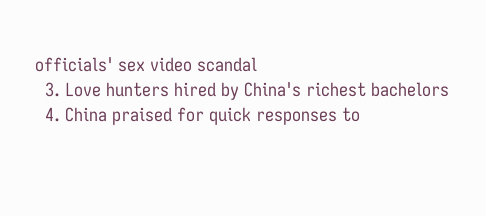officials' sex video scandal
  3. Love hunters hired by China's richest bachelors
  4. China praised for quick responses to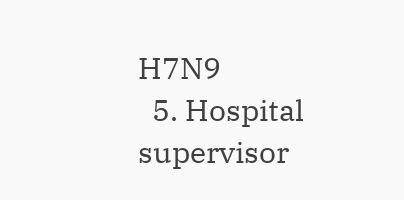H7N9
  5. Hospital supervisor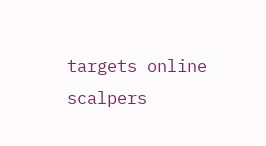targets online scalpers